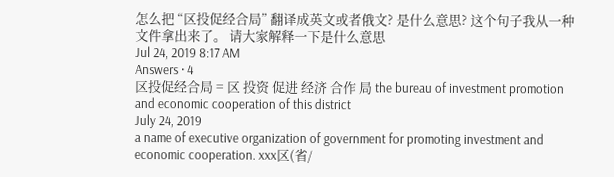怎么把 “区投促经合局” 翻译成英文或者俄文? 是什么意思? 这个句子我从一种文件拿出来了。 请大家解释一下是什么意思
Jul 24, 2019 8:17 AM
Answers · 4
区投促经合局 = 区 投资 促进 经济 合作 局 the bureau of investment promotion and economic cooperation of this district
July 24, 2019
a name of executive organization of government for promoting investment and economic cooperation. xxx区(省/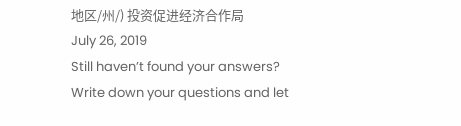地区/州/) 投资促进经济合作局
July 26, 2019
Still haven’t found your answers?
Write down your questions and let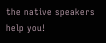the native speakers help you!